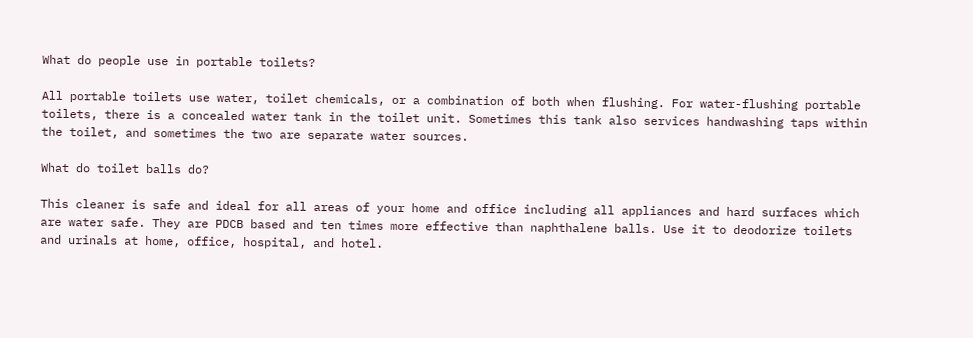What do people use in portable toilets?

All portable toilets use water, toilet chemicals, or a combination of both when flushing. For water-flushing portable toilets, there is a concealed water tank in the toilet unit. Sometimes this tank also services handwashing taps within the toilet, and sometimes the two are separate water sources.

What do toilet balls do?

This cleaner is safe and ideal for all areas of your home and office including all appliances and hard surfaces which are water safe. They are PDCB based and ten times more effective than naphthalene balls. Use it to deodorize toilets and urinals at home, office, hospital, and hotel.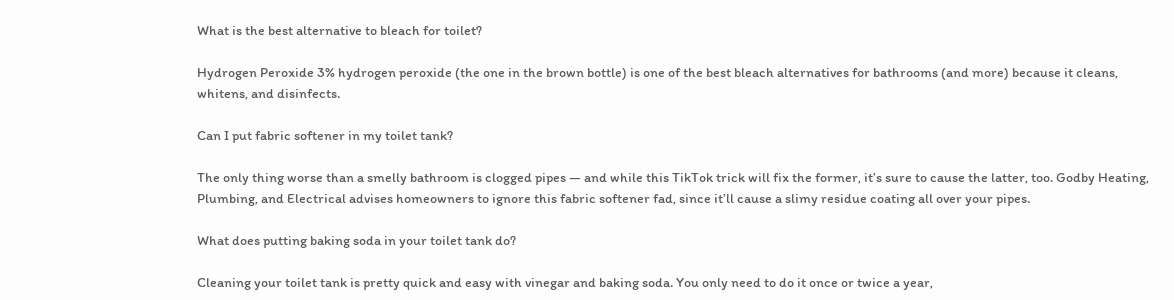What is the best alternative to bleach for toilet?

Hydrogen Peroxide 3% hydrogen peroxide (the one in the brown bottle) is one of the best bleach alternatives for bathrooms (and more) because it cleans, whitens, and disinfects.

Can I put fabric softener in my toilet tank?

The only thing worse than a smelly bathroom is clogged pipes — and while this TikTok trick will fix the former, it’s sure to cause the latter, too. Godby Heating, Plumbing, and Electrical advises homeowners to ignore this fabric softener fad, since it’ll cause a slimy residue coating all over your pipes.

What does putting baking soda in your toilet tank do?

Cleaning your toilet tank is pretty quick and easy with vinegar and baking soda. You only need to do it once or twice a year,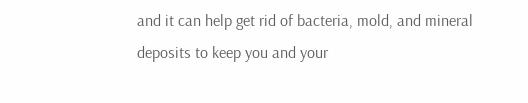and it can help get rid of bacteria, mold, and mineral deposits to keep you and your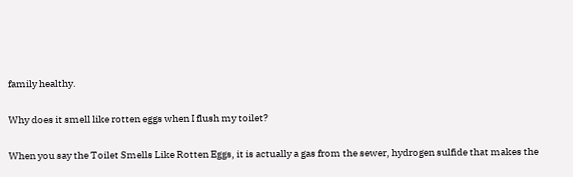family healthy.

Why does it smell like rotten eggs when I flush my toilet?

When you say the Toilet Smells Like Rotten Eggs, it is actually a gas from the sewer, hydrogen sulfide that makes the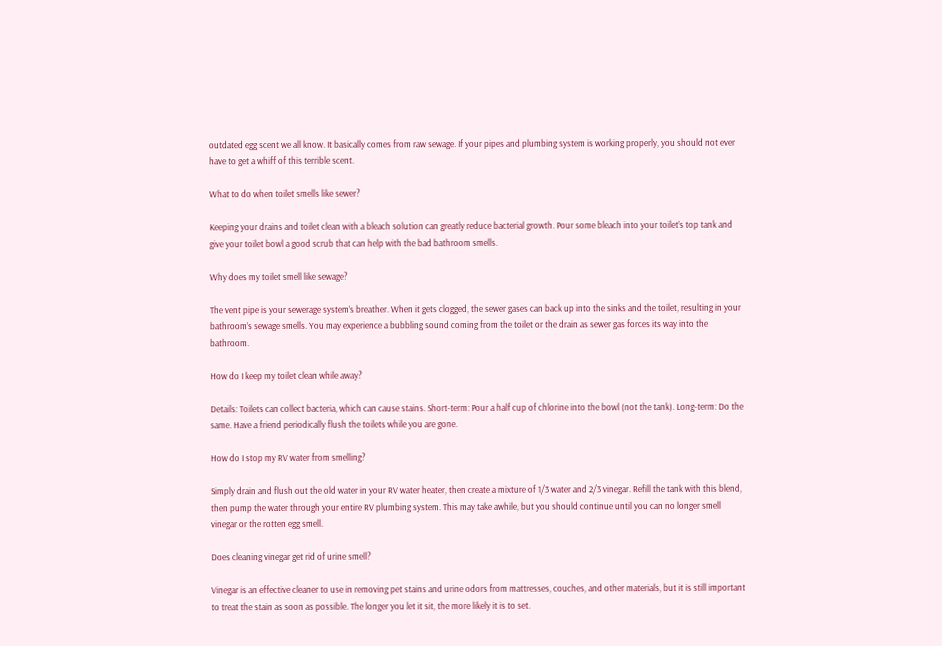outdated egg scent we all know. It basically comes from raw sewage. If your pipes and plumbing system is working properly, you should not ever have to get a whiff of this terrible scent.

What to do when toilet smells like sewer?

Keeping your drains and toilet clean with a bleach solution can greatly reduce bacterial growth. Pour some bleach into your toilet’s top tank and give your toilet bowl a good scrub that can help with the bad bathroom smells.

Why does my toilet smell like sewage?

The vent pipe is your sewerage system’s breather. When it gets clogged, the sewer gases can back up into the sinks and the toilet, resulting in your bathroom’s sewage smells. You may experience a bubbling sound coming from the toilet or the drain as sewer gas forces its way into the bathroom.

How do I keep my toilet clean while away?

Details: Toilets can collect bacteria, which can cause stains. Short-term: Pour a half cup of chlorine into the bowl (not the tank). Long-term: Do the same. Have a friend periodically flush the toilets while you are gone.

How do I stop my RV water from smelling?

Simply drain and flush out the old water in your RV water heater, then create a mixture of 1/3 water and 2/3 vinegar. Refill the tank with this blend, then pump the water through your entire RV plumbing system. This may take awhile, but you should continue until you can no longer smell vinegar or the rotten egg smell.

Does cleaning vinegar get rid of urine smell?

Vinegar is an effective cleaner to use in removing pet stains and urine odors from mattresses, couches, and other materials, but it is still important to treat the stain as soon as possible. The longer you let it sit, the more likely it is to set.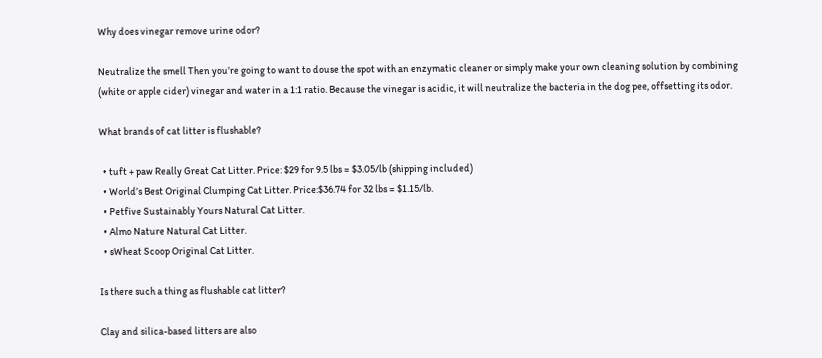Why does vinegar remove urine odor?

Neutralize the smell Then you’re going to want to douse the spot with an enzymatic cleaner or simply make your own cleaning solution by combining (white or apple cider) vinegar and water in a 1:1 ratio. Because the vinegar is acidic, it will neutralize the bacteria in the dog pee, offsetting its odor.

What brands of cat litter is flushable?

  • tuft + paw Really Great Cat Litter. Price: $29 for 9.5 lbs = $3.05/lb (shipping included)
  • World’s Best Original Clumping Cat Litter. Price:$36.74 for 32 lbs = $1.15/lb.
  • Petfive Sustainably Yours Natural Cat Litter.
  • Almo Nature Natural Cat Litter.
  • sWheat Scoop Original Cat Litter.

Is there such a thing as flushable cat litter?

Clay and silica-based litters are also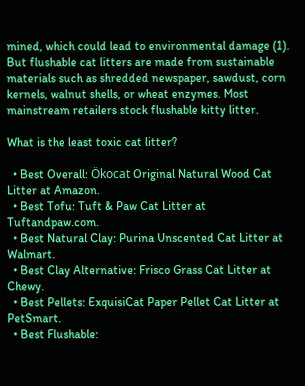mined, which could lead to environmental damage (1). But flushable cat litters are made from sustainable materials such as shredded newspaper, sawdust, corn kernels, walnut shells, or wheat enzymes. Most mainstream retailers stock flushable kitty litter.

What is the least toxic cat litter?

  • Best Overall: Ökocat Original Natural Wood Cat Litter at Amazon.
  • Best Tofu: Tuft & Paw Cat Litter at Tuftandpaw.com.
  • Best Natural Clay: Purina Unscented Cat Litter at Walmart.
  • Best Clay Alternative: Frisco Grass Cat Litter at Chewy.
  • Best Pellets: ExquisiCat Paper Pellet Cat Litter at PetSmart.
  • Best Flushable: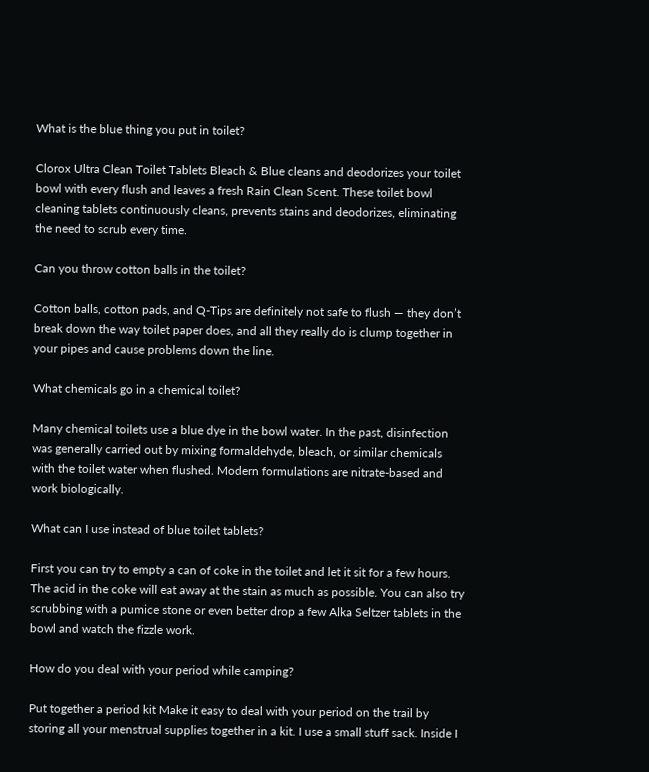What is the blue thing you put in toilet?

Clorox Ultra Clean Toilet Tablets Bleach & Blue cleans and deodorizes your toilet bowl with every flush and leaves a fresh Rain Clean Scent. These toilet bowl cleaning tablets continuously cleans, prevents stains and deodorizes, eliminating the need to scrub every time.

Can you throw cotton balls in the toilet?

Cotton balls, cotton pads, and Q-Tips are definitely not safe to flush — they don’t break down the way toilet paper does, and all they really do is clump together in your pipes and cause problems down the line.

What chemicals go in a chemical toilet?

Many chemical toilets use a blue dye in the bowl water. In the past, disinfection was generally carried out by mixing formaldehyde, bleach, or similar chemicals with the toilet water when flushed. Modern formulations are nitrate-based and work biologically.

What can I use instead of blue toilet tablets?

First you can try to empty a can of coke in the toilet and let it sit for a few hours. The acid in the coke will eat away at the stain as much as possible. You can also try scrubbing with a pumice stone or even better drop a few Alka Seltzer tablets in the bowl and watch the fizzle work.

How do you deal with your period while camping?

Put together a period kit Make it easy to deal with your period on the trail by storing all your menstrual supplies together in a kit. I use a small stuff sack. Inside I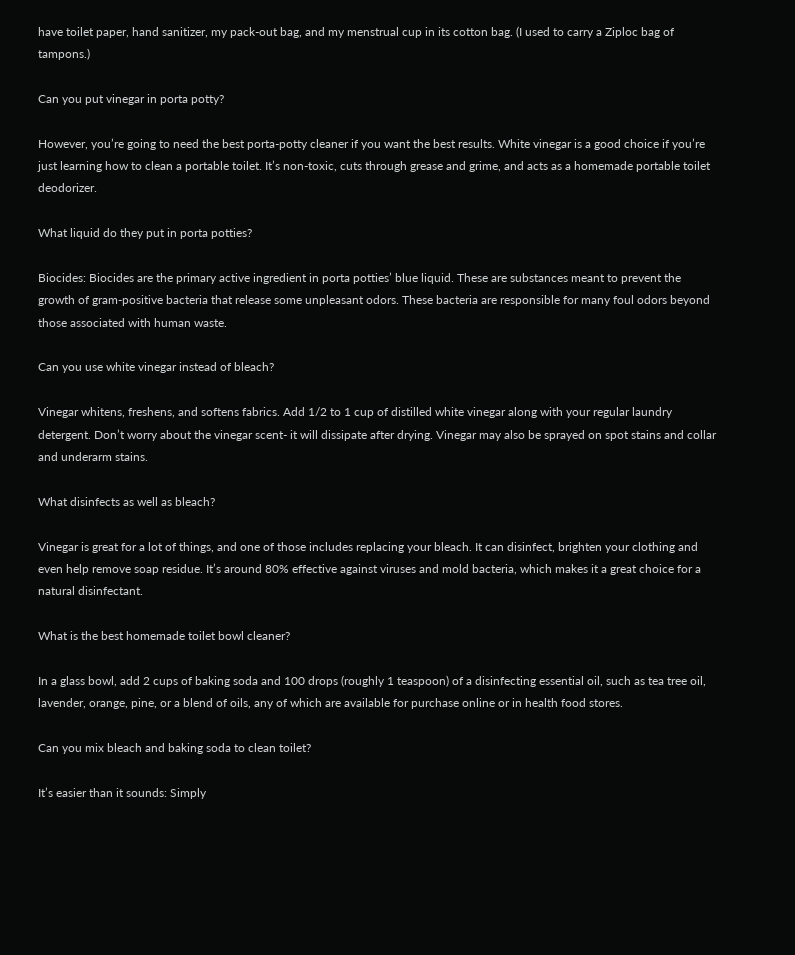have toilet paper, hand sanitizer, my pack-out bag, and my menstrual cup in its cotton bag. (I used to carry a Ziploc bag of tampons.)

Can you put vinegar in porta potty?

However, you’re going to need the best porta-potty cleaner if you want the best results. White vinegar is a good choice if you’re just learning how to clean a portable toilet. It’s non-toxic, cuts through grease and grime, and acts as a homemade portable toilet deodorizer.

What liquid do they put in porta potties?

Biocides: Biocides are the primary active ingredient in porta potties’ blue liquid. These are substances meant to prevent the growth of gram-positive bacteria that release some unpleasant odors. These bacteria are responsible for many foul odors beyond those associated with human waste.

Can you use white vinegar instead of bleach?

Vinegar whitens, freshens, and softens fabrics. Add 1/2 to 1 cup of distilled white vinegar along with your regular laundry detergent. Don’t worry about the vinegar scent- it will dissipate after drying. Vinegar may also be sprayed on spot stains and collar and underarm stains.

What disinfects as well as bleach?

Vinegar is great for a lot of things, and one of those includes replacing your bleach. It can disinfect, brighten your clothing and even help remove soap residue. It’s around 80% effective against viruses and mold bacteria, which makes it a great choice for a natural disinfectant.

What is the best homemade toilet bowl cleaner?

In a glass bowl, add 2 cups of baking soda and 100 drops (roughly 1 teaspoon) of a disinfecting essential oil, such as tea tree oil, lavender, orange, pine, or a blend of oils, any of which are available for purchase online or in health food stores.

Can you mix bleach and baking soda to clean toilet?

It’s easier than it sounds: Simply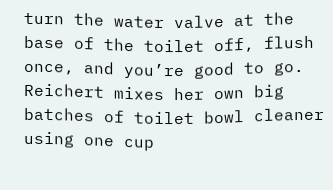turn the water valve at the base of the toilet off, flush once, and you’re good to go. Reichert mixes her own big batches of toilet bowl cleaner using one cup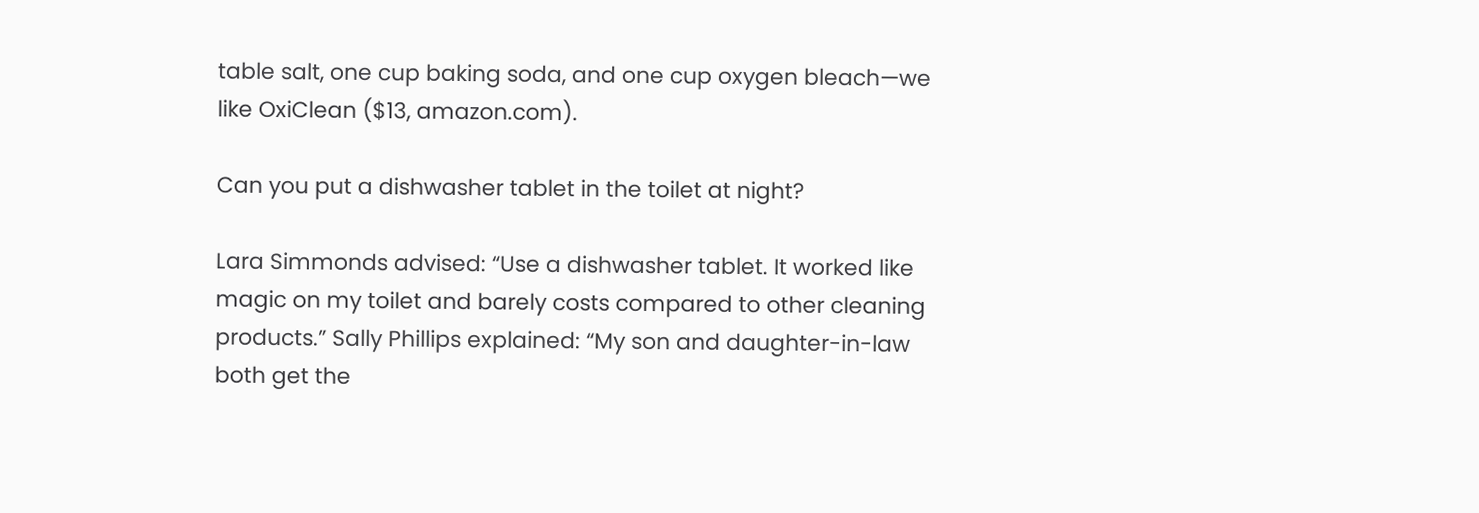table salt, one cup baking soda, and one cup oxygen bleach—we like OxiClean ($13, amazon.com).

Can you put a dishwasher tablet in the toilet at night?

Lara Simmonds advised: “Use a dishwasher tablet. It worked like magic on my toilet and barely costs compared to other cleaning products.” Sally Phillips explained: “My son and daughter-in-law both get the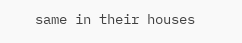same in their houses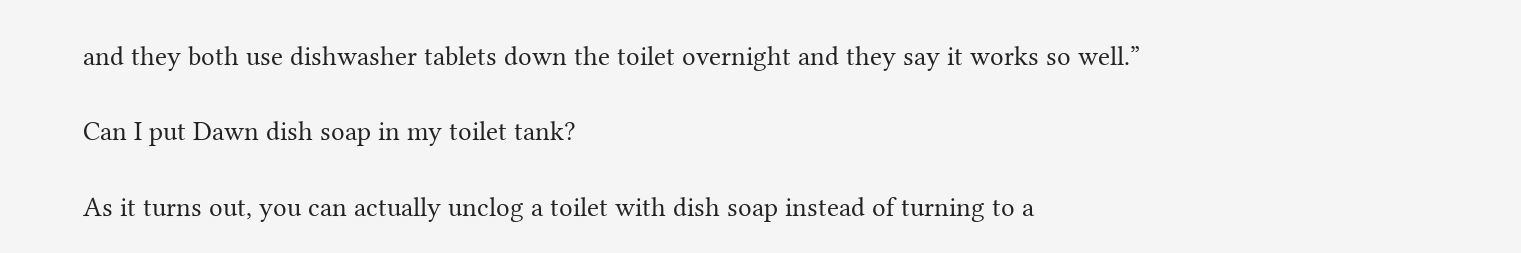and they both use dishwasher tablets down the toilet overnight and they say it works so well.”

Can I put Dawn dish soap in my toilet tank?

As it turns out, you can actually unclog a toilet with dish soap instead of turning to a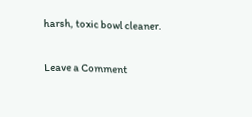harsh, toxic bowl cleaner.

Leave a Comment